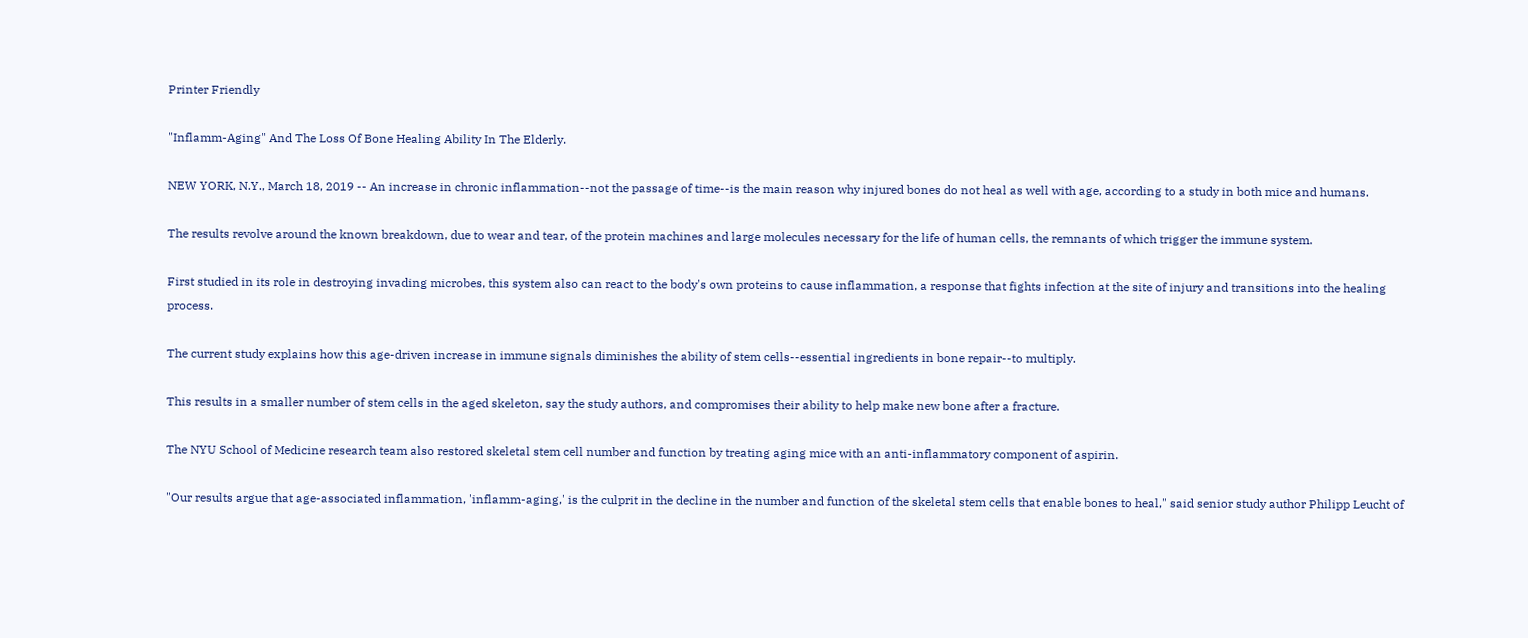Printer Friendly

"Inflamm-Aging" And The Loss Of Bone Healing Ability In The Elderly.

NEW YORK, N.Y., March 18, 2019 -- An increase in chronic inflammation--not the passage of time--is the main reason why injured bones do not heal as well with age, according to a study in both mice and humans.

The results revolve around the known breakdown, due to wear and tear, of the protein machines and large molecules necessary for the life of human cells, the remnants of which trigger the immune system.

First studied in its role in destroying invading microbes, this system also can react to the body's own proteins to cause inflammation, a response that fights infection at the site of injury and transitions into the healing process.

The current study explains how this age-driven increase in immune signals diminishes the ability of stem cells--essential ingredients in bone repair--to multiply.

This results in a smaller number of stem cells in the aged skeleton, say the study authors, and compromises their ability to help make new bone after a fracture.

The NYU School of Medicine research team also restored skeletal stem cell number and function by treating aging mice with an anti-inflammatory component of aspirin.

"Our results argue that age-associated inflammation, 'inflamm-aging,' is the culprit in the decline in the number and function of the skeletal stem cells that enable bones to heal," said senior study author Philipp Leucht of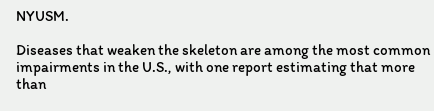NYUSM.

Diseases that weaken the skeleton are among the most common impairments in the U.S., with one report estimating that more than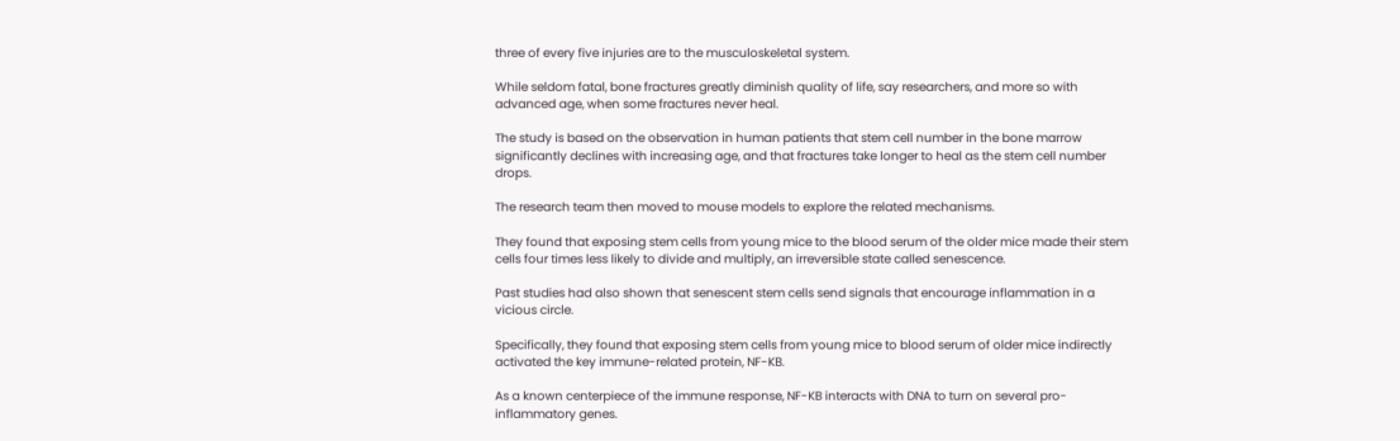three of every five injuries are to the musculoskeletal system.

While seldom fatal, bone fractures greatly diminish quality of life, say researchers, and more so with advanced age, when some fractures never heal.

The study is based on the observation in human patients that stem cell number in the bone marrow significantly declines with increasing age, and that fractures take longer to heal as the stem cell number drops.

The research team then moved to mouse models to explore the related mechanisms.

They found that exposing stem cells from young mice to the blood serum of the older mice made their stem cells four times less likely to divide and multiply, an irreversible state called senescence.

Past studies had also shown that senescent stem cells send signals that encourage inflammation in a vicious circle.

Specifically, they found that exposing stem cells from young mice to blood serum of older mice indirectly activated the key immune-related protein, NF-KB.

As a known centerpiece of the immune response, NF-KB interacts with DNA to turn on several pro-inflammatory genes.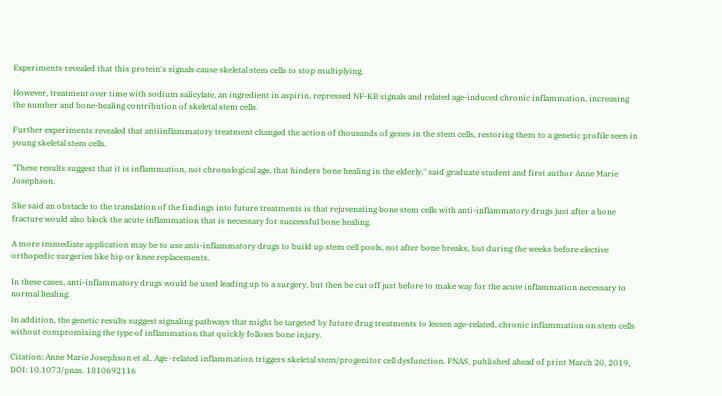Experiments revealed that this protein's signals cause skeletal stem cells to stop multiplying.

However, treatment over time with sodium salicylate, an ingredient in aspirin, repressed NF-KB signals and related age-induced chronic inflammation, increasing the number and bone-healing contribution of skeletal stem cells.

Further experiments revealed that antiinflammatory treatment changed the action of thousands of genes in the stem cells, restoring them to a genetic profile seen in young skeletal stem cells.

"These results suggest that it is inflammation, not chronological age, that hinders bone healing in the elderly," said graduate student and first author Anne Marie Josephson.

She said an obstacle to the translation of the findings into future treatments is that rejuvenating bone stem cells with anti-inflammatory drugs just after a bone fracture would also block the acute inflammation that is necessary for successful bone healing.

A more immediate application may be to use anti-inflammatory drugs to build up stem cell pools, not after bone breaks, but during the weeks before elective orthopedic surgeries like hip or knee replacements.

In these cases, anti-inflammatory drugs would be used leading up to a surgery, but then be cut off just before to make way for the acute inflammation necessary to normal healing.

In addition, the genetic results suggest signaling pathways that might be targeted by future drug treatments to lessen age-related, chronic inflammation on stem cells without compromising the type of inflammation that quickly follows bone injury.

Citation: Anne Marie Josephson et al., Age -related inflammation triggers skeletal stem/progenitor cell dysfunction. PNAS, published ahead of print March 20, 2019, DOI: 10.1073/pnas. 1810692116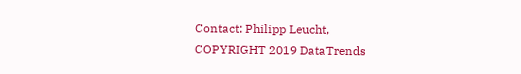Contact: Philipp Leucht,
COPYRIGHT 2019 DataTrends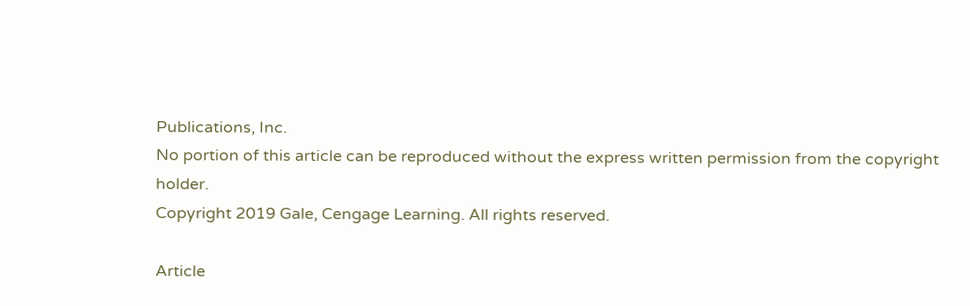Publications, Inc.
No portion of this article can be reproduced without the express written permission from the copyright holder.
Copyright 2019 Gale, Cengage Learning. All rights reserved.

Article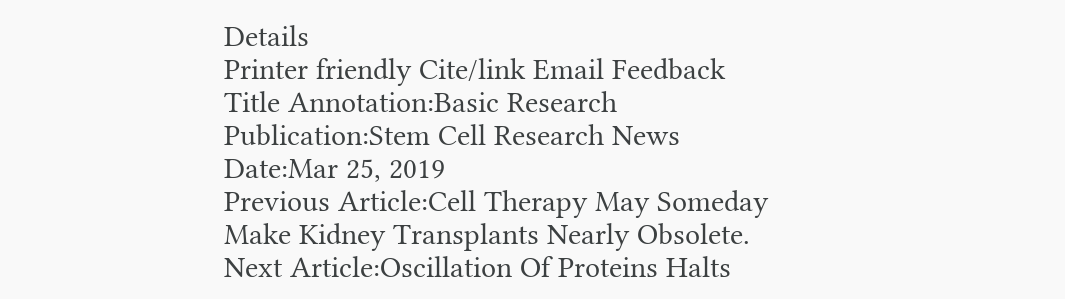Details
Printer friendly Cite/link Email Feedback
Title Annotation:Basic Research
Publication:Stem Cell Research News
Date:Mar 25, 2019
Previous Article:Cell Therapy May Someday Make Kidney Transplants Nearly Obsolete.
Next Article:Oscillation Of Proteins Halts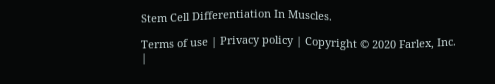Stem Cell Differentiation In Muscles.

Terms of use | Privacy policy | Copyright © 2020 Farlex, Inc. |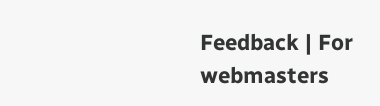Feedback | For webmasters